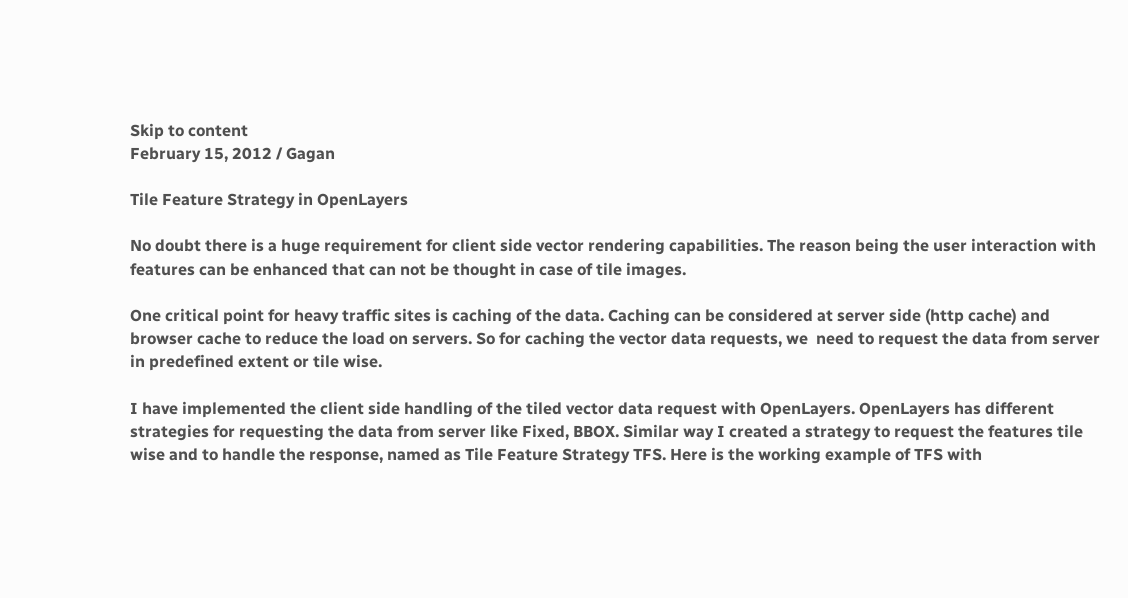Skip to content
February 15, 2012 / Gagan

Tile Feature Strategy in OpenLayers

No doubt there is a huge requirement for client side vector rendering capabilities. The reason being the user interaction with features can be enhanced that can not be thought in case of tile images.

One critical point for heavy traffic sites is caching of the data. Caching can be considered at server side (http cache) and browser cache to reduce the load on servers. So for caching the vector data requests, we  need to request the data from server in predefined extent or tile wise.

I have implemented the client side handling of the tiled vector data request with OpenLayers. OpenLayers has different strategies for requesting the data from server like Fixed, BBOX. Similar way I created a strategy to request the features tile wise and to handle the response, named as Tile Feature Strategy TFS. Here is the working example of TFS with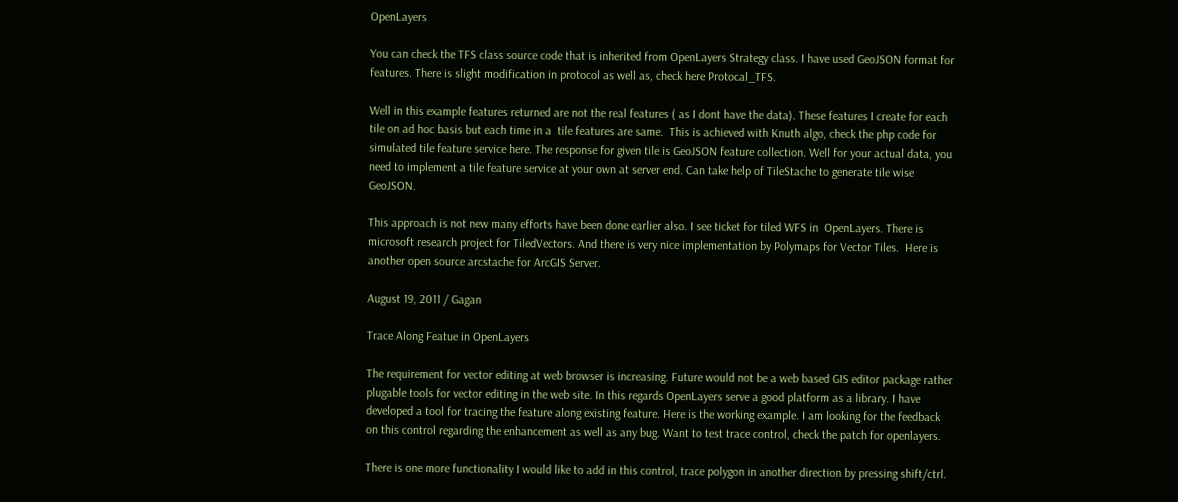OpenLayers

You can check the TFS class source code that is inherited from OpenLayers Strategy class. I have used GeoJSON format for features. There is slight modification in protocol as well as, check here Protocal_TFS.

Well in this example features returned are not the real features ( as I dont have the data). These features I create for each tile on ad hoc basis but each time in a  tile features are same.  This is achieved with Knuth algo, check the php code for simulated tile feature service here. The response for given tile is GeoJSON feature collection. Well for your actual data, you need to implement a tile feature service at your own at server end. Can take help of TileStache to generate tile wise GeoJSON.

This approach is not new many efforts have been done earlier also. I see ticket for tiled WFS in  OpenLayers. There is microsoft research project for TiledVectors. And there is very nice implementation by Polymaps for Vector Tiles.  Here is another open source arcstache for ArcGIS Server.

August 19, 2011 / Gagan

Trace Along Featue in OpenLayers

The requirement for vector editing at web browser is increasing. Future would not be a web based GIS editor package rather plugable tools for vector editing in the web site. In this regards OpenLayers serve a good platform as a library. I have developed a tool for tracing the feature along existing feature. Here is the working example. I am looking for the feedback on this control regarding the enhancement as well as any bug. Want to test trace control, check the patch for openlayers.

There is one more functionality I would like to add in this control, trace polygon in another direction by pressing shift/ctrl.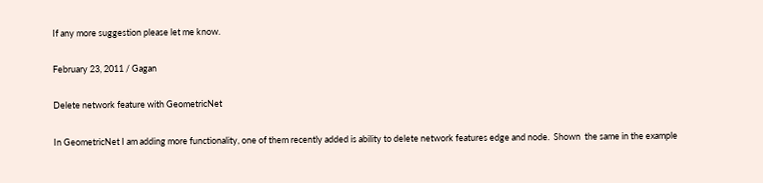If any more suggestion please let me know.

February 23, 2011 / Gagan

Delete network feature with GeometricNet

In GeometricNet I am adding more functionality, one of them recently added is ability to delete network features edge and node.  Shown  the same in the example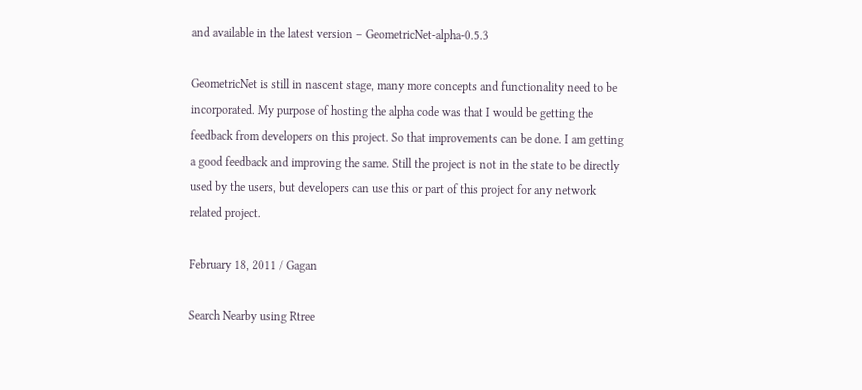and available in the latest version – GeometricNet-alpha-0.5.3

GeometricNet is still in nascent stage, many more concepts and functionality need to be incorporated. My purpose of hosting the alpha code was that I would be getting the feedback from developers on this project. So that improvements can be done. I am getting a good feedback and improving the same. Still the project is not in the state to be directly used by the users, but developers can use this or part of this project for any network related project.

February 18, 2011 / Gagan

Search Nearby using Rtree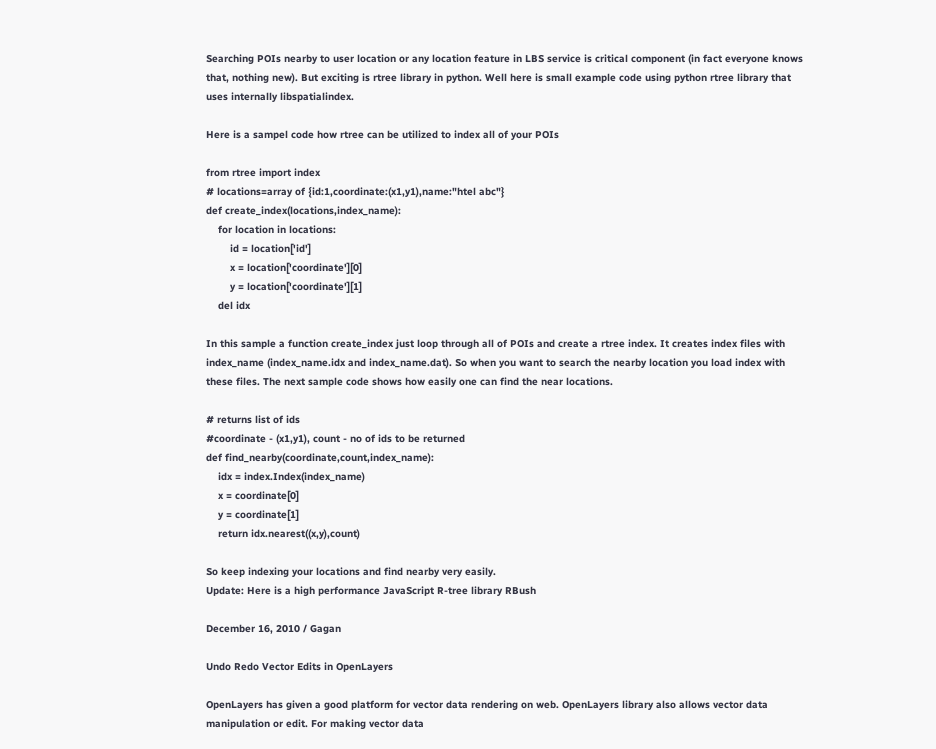Searching POIs nearby to user location or any location feature in LBS service is critical component (in fact everyone knows that, nothing new). But exciting is rtree library in python. Well here is small example code using python rtree library that uses internally libspatialindex.

Here is a sampel code how rtree can be utilized to index all of your POIs

from rtree import index
# locations=array of {id:1,coordinate:(x1,y1),name:"htel abc"}
def create_index(locations,index_name):
    for location in locations:
        id = location['id']
        x = location['coordinate'][0]
        y = location['coordinate'][1]
    del idx

In this sample a function create_index just loop through all of POIs and create a rtree index. It creates index files with index_name (index_name.idx and index_name.dat). So when you want to search the nearby location you load index with these files. The next sample code shows how easily one can find the near locations.

# returns list of ids
#coordinate - (x1,y1), count - no of ids to be returned
def find_nearby(coordinate,count,index_name):
    idx = index.Index(index_name)
    x = coordinate[0]
    y = coordinate[1]
    return idx.nearest((x,y),count)

So keep indexing your locations and find nearby very easily.
Update: Here is a high performance JavaScript R-tree library RBush

December 16, 2010 / Gagan

Undo Redo Vector Edits in OpenLayers

OpenLayers has given a good platform for vector data rendering on web. OpenLayers library also allows vector data manipulation or edit. For making vector data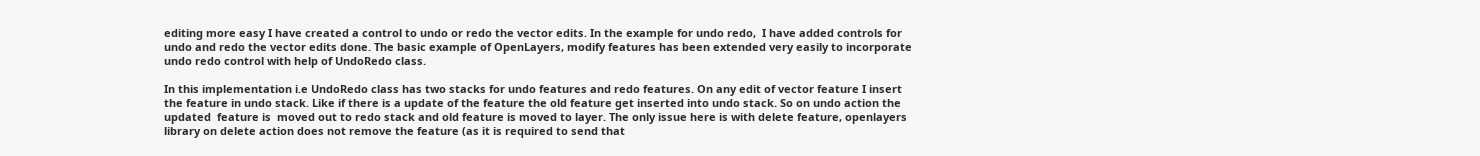editing more easy I have created a control to undo or redo the vector edits. In the example for undo redo,  I have added controls for undo and redo the vector edits done. The basic example of OpenLayers, modify features has been extended very easily to incorporate undo redo control with help of UndoRedo class.

In this implementation i.e UndoRedo class has two stacks for undo features and redo features. On any edit of vector feature I insert the feature in undo stack. Like if there is a update of the feature the old feature get inserted into undo stack. So on undo action the updated  feature is  moved out to redo stack and old feature is moved to layer. The only issue here is with delete feature, openlayers library on delete action does not remove the feature (as it is required to send that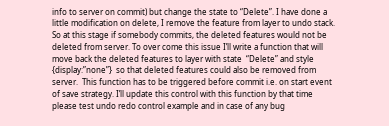info to server on commit) but change the state to “Delete”. I have done a little modification on delete, I remove the feature from layer to undo stack. So at this stage if somebody commits, the deleted features would not be deleted from server. To over come this issue I’ll write a function that will move back the deleted features to layer with state  “Delete” and style {display:”none”}  so that deleted features could also be removed from server.  This function has to be triggered before commit i.e. on start event of save strategy. I’ll update this control with this function by that time please test undo redo control example and in case of any bug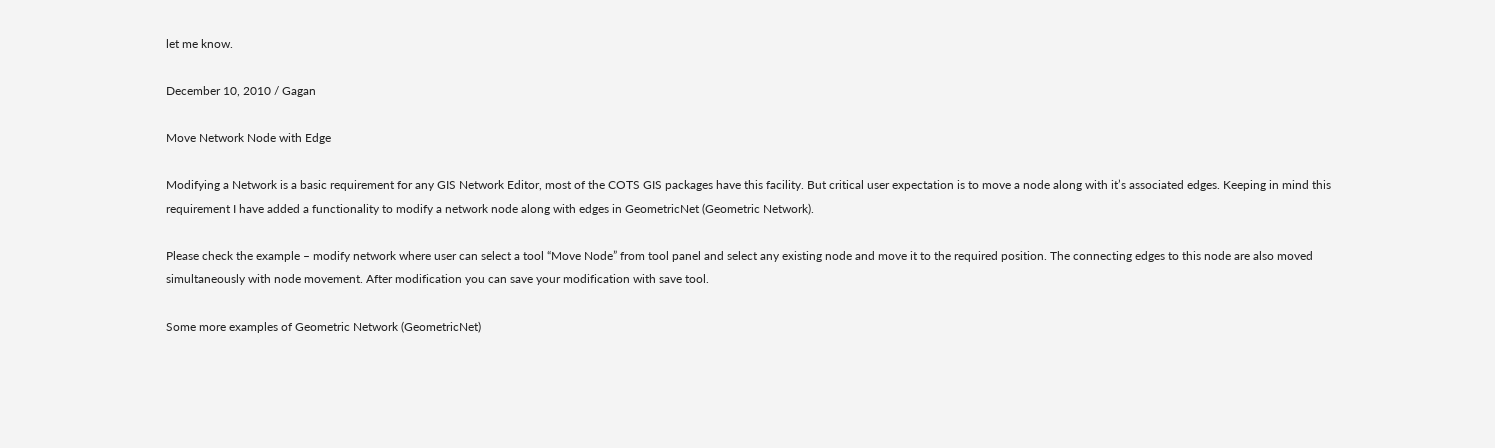let me know.

December 10, 2010 / Gagan

Move Network Node with Edge

Modifying a Network is a basic requirement for any GIS Network Editor, most of the COTS GIS packages have this facility. But critical user expectation is to move a node along with it’s associated edges. Keeping in mind this requirement I have added a functionality to modify a network node along with edges in GeometricNet (Geometric Network).

Please check the example – modify network where user can select a tool “Move Node” from tool panel and select any existing node and move it to the required position. The connecting edges to this node are also moved simultaneously with node movement. After modification you can save your modification with save tool.

Some more examples of Geometric Network (GeometricNet)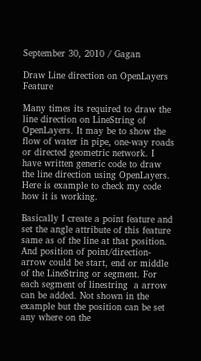September 30, 2010 / Gagan

Draw Line direction on OpenLayers Feature

Many times its required to draw the line direction on LineString of OpenLayers. It may be to show the flow of water in pipe, one-way roads or directed geometric network. I have written generic code to draw the line direction using OpenLayers. Here is example to check my code how it is working.

Basically I create a point feature and set the angle attribute of this feature same as of the line at that position. And position of point/direction-arrow could be start, end or middle of the LineString or segment. For each segment of linestring  a arrow can be added. Not shown in the  example but the position can be set any where on the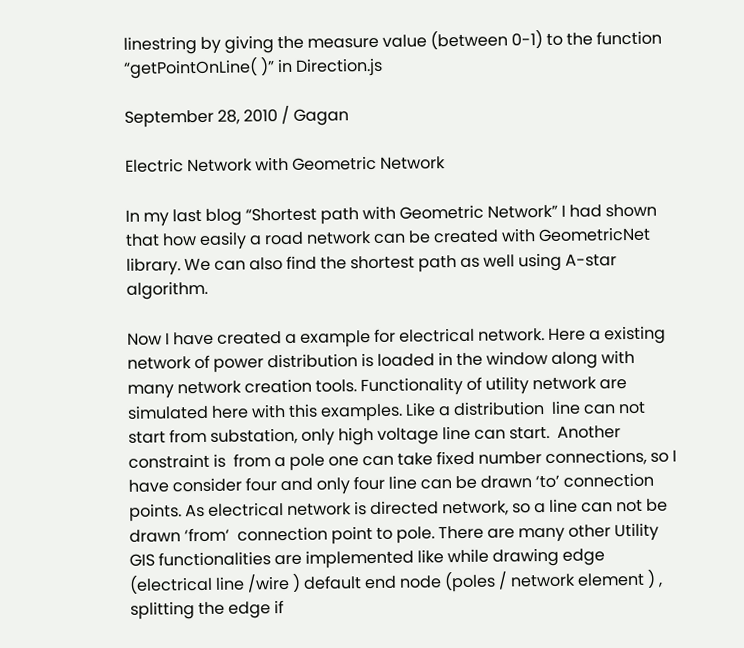linestring by giving the measure value (between 0-1) to the function “getPointOnLine( )” in Direction.js

September 28, 2010 / Gagan

Electric Network with Geometric Network

In my last blog “Shortest path with Geometric Network” I had shown that how easily a road network can be created with GeometricNet library. We can also find the shortest path as well using A-star algorithm.

Now I have created a example for electrical network. Here a existing network of power distribution is loaded in the window along with many network creation tools. Functionality of utility network are simulated here with this examples. Like a distribution  line can not start from substation, only high voltage line can start.  Another constraint is  from a pole one can take fixed number connections, so I have consider four and only four line can be drawn ‘to’ connection points. As electrical network is directed network, so a line can not be drawn ‘from‘  connection point to pole. There are many other Utility GIS functionalities are implemented like while drawing edge (electrical line /wire ) default end node (poles / network element ) , splitting the edge if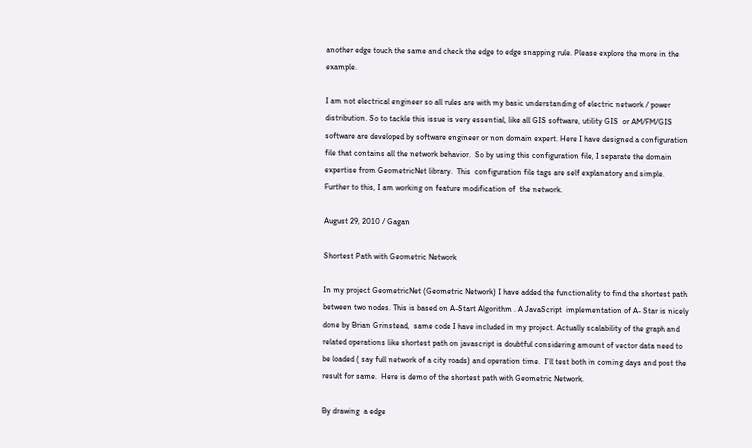another edge touch the same and check the edge to edge snapping rule. Please explore the more in the example.

I am not electrical engineer so all rules are with my basic understanding of electric network / power distribution. So to tackle this issue is very essential, like all GIS software, utility GIS  or AM/FM/GIS software are developed by software engineer or non domain expert. Here I have designed a configuration file that contains all the network behavior.  So by using this configuration file, I separate the domain expertise from GeometricNet library.  This  configuration file tags are self explanatory and simple.  Further to this, I am working on feature modification of  the network.

August 29, 2010 / Gagan

Shortest Path with Geometric Network

In my project GeometricNet (Geometric Network) I have added the functionality to find the shortest path between two nodes. This is based on A-Start Algorithm . A JavaScript  implementation of A- Star is nicely done by Brian Grinstead,  same code I have included in my project. Actually scalability of the graph and related operations like shortest path on javascript is doubtful considering amount of vector data need to be loaded ( say full network of a city roads) and operation time.  I’ll test both in coming days and post the result for same.  Here is demo of the shortest path with Geometric Network.

By drawing  a edge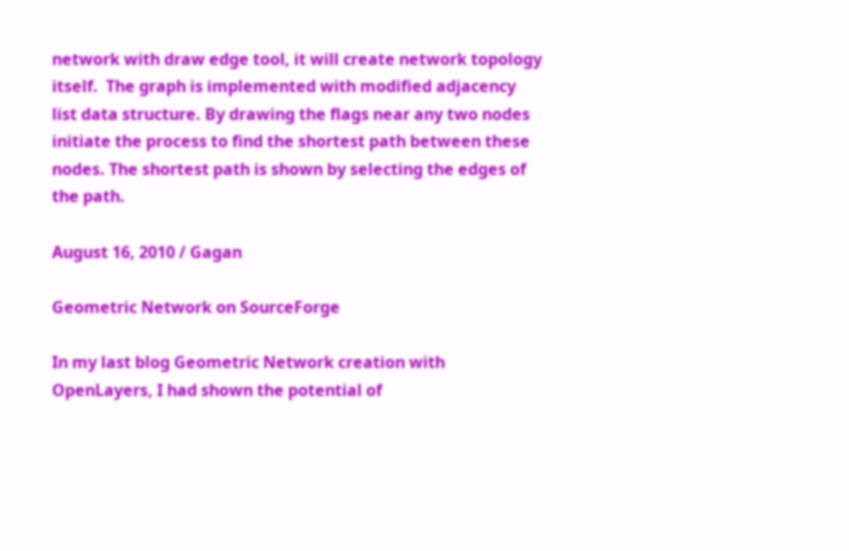network with draw edge tool, it will create network topology itself.  The graph is implemented with modified adjacency list data structure. By drawing the flags near any two nodes initiate the process to find the shortest path between these nodes. The shortest path is shown by selecting the edges of the path.

August 16, 2010 / Gagan

Geometric Network on SourceForge

In my last blog Geometric Network creation with OpenLayers, I had shown the potential of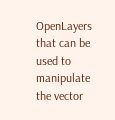OpenLayers that can be used to manipulate the vector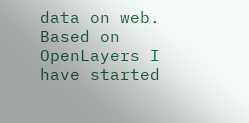data on web. Based on OpenLayers I have started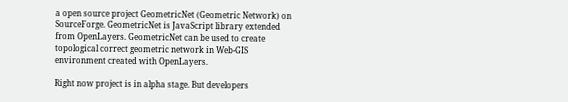a open source project GeometricNet (Geometric Network) on SourceForge. GeometricNet is JavaScript library extended from OpenLayers. GeometricNet can be used to create topological correct geometric network in Web-GIS environment created with OpenLayers.

Right now project is in alpha stage. But developers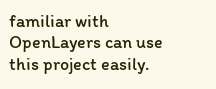familiar with OpenLayers can use this project easily.